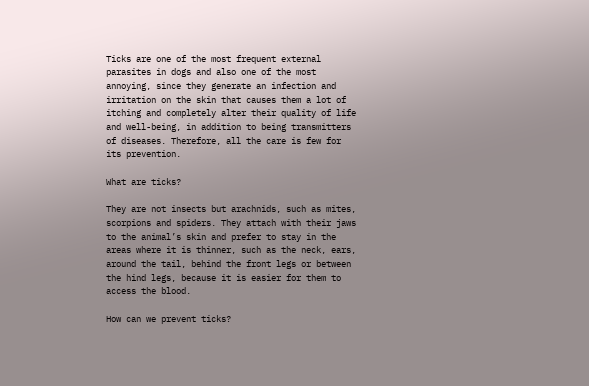Ticks are one of the most frequent external parasites in dogs and also one of the most annoying, since they generate an infection and irritation on the skin that causes them a lot of itching and completely alter their quality of life and well-being, in addition to being transmitters of diseases. Therefore, all the care is few for its prevention.

What are ticks?

They are not insects but arachnids, such as mites, scorpions and spiders. They attach with their jaws to the animal’s skin and prefer to stay in the areas where it is thinner, such as the neck, ears, around the tail, behind the front legs or between the hind legs, because it is easier for them to access the blood.

How can we prevent ticks?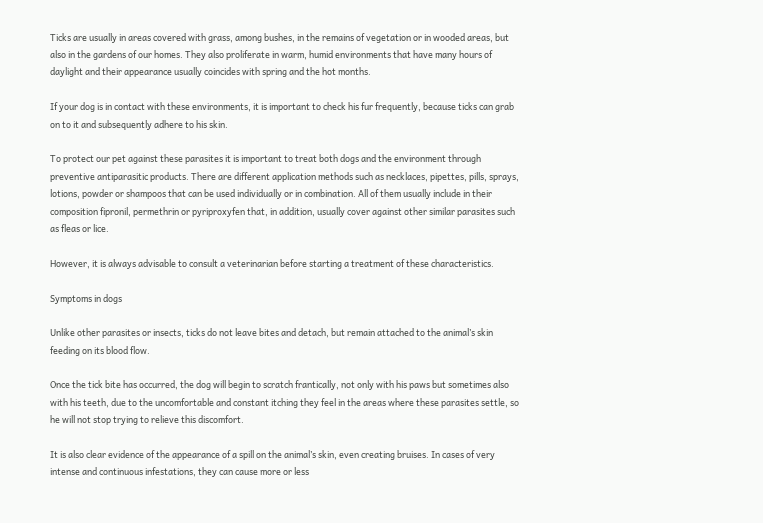Ticks are usually in areas covered with grass, among bushes, in the remains of vegetation or in wooded areas, but also in the gardens of our homes. They also proliferate in warm, humid environments that have many hours of daylight and their appearance usually coincides with spring and the hot months.

If your dog is in contact with these environments, it is important to check his fur frequently, because ticks can grab on to it and subsequently adhere to his skin.

To protect our pet against these parasites it is important to treat both dogs and the environment through preventive antiparasitic products. There are different application methods such as necklaces, pipettes, pills, sprays, lotions, powder or shampoos that can be used individually or in combination. All of them usually include in their composition fipronil, permethrin or pyriproxyfen that, in addition, usually cover against other similar parasites such as fleas or lice.

However, it is always advisable to consult a veterinarian before starting a treatment of these characteristics.

Symptoms in dogs

Unlike other parasites or insects, ticks do not leave bites and detach, but remain attached to the animal’s skin feeding on its blood flow.

Once the tick bite has occurred, the dog will begin to scratch frantically, not only with his paws but sometimes also with his teeth, due to the uncomfortable and constant itching they feel in the areas where these parasites settle, so he will not stop trying to relieve this discomfort.

It is also clear evidence of the appearance of a spill on the animal’s skin, even creating bruises. In cases of very intense and continuous infestations, they can cause more or less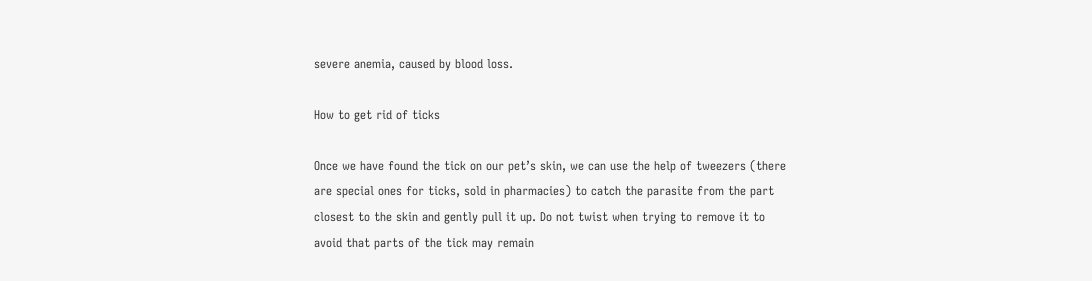severe anemia, caused by blood loss.

How to get rid of ticks

Once we have found the tick on our pet’s skin, we can use the help of tweezers (there are special ones for ticks, sold in pharmacies) to catch the parasite from the part closest to the skin and gently pull it up. Do not twist when trying to remove it to avoid that parts of the tick may remain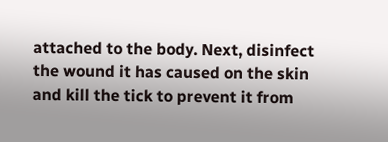attached to the body. Next, disinfect the wound it has caused on the skin and kill the tick to prevent it from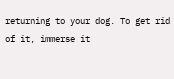returning to your dog. To get rid of it, immerse it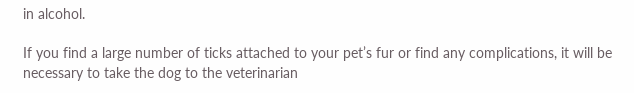in alcohol.

If you find a large number of ticks attached to your pet’s fur or find any complications, it will be necessary to take the dog to the veterinarian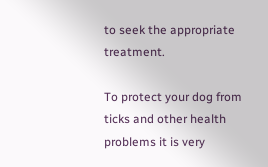to seek the appropriate treatment.

To protect your dog from ticks and other health problems it is very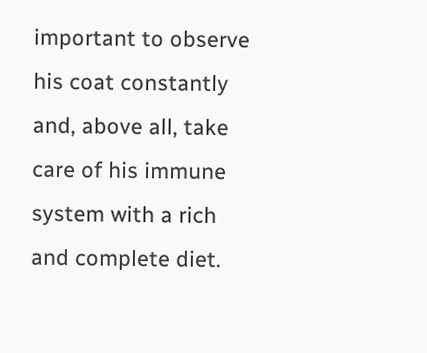important to observe his coat constantly and, above all, take care of his immune system with a rich and complete diet.